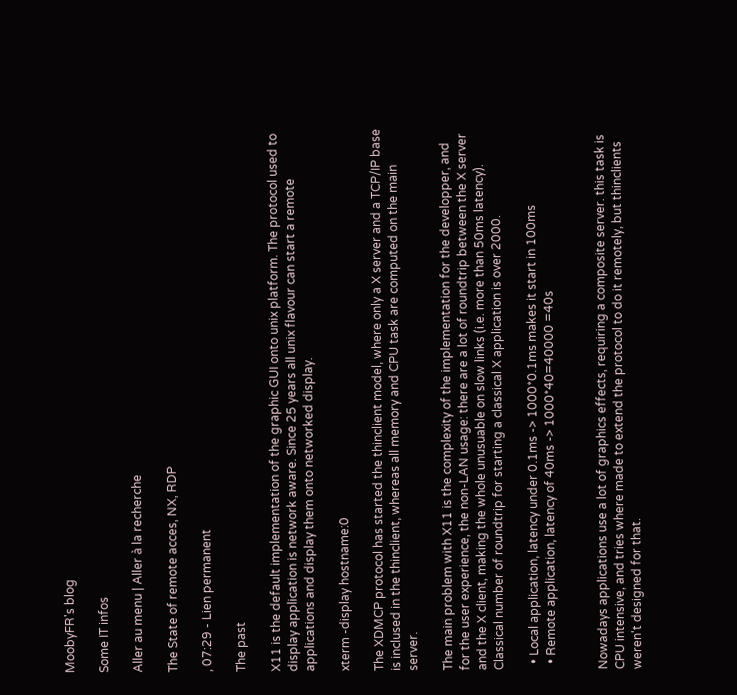MoobyFR's blog

Some IT infos

Aller au menu | Aller à la recherche

The State of remote acces, NX, RDP

, 07:29 - Lien permanent

The past

X11 is the default implementation of the graphic GUI onto unix platform. The protocol used to display application is network aware. Since 25 years all unix flavour can start a remote applications and display them onto networked display.

xterm -display hostname:0

The XDMCP protocol has started the thinclient model, where only a X server and a TCP/IP base is inclused in the thinclient, whereas all memory and CPU task are computed on the main server.

The main problem with X11 is the complexity of the implementation for the developper, and for the user experience, the non-LAN usage: there are a lot of roundtrip between the X server and the X client, making the whole unusuable on slow links (i.e. more than 50ms latency). Classical number of roundtrip for starting a classical X application is over 2000.

  • Local application, latency under 0.1ms -> 1000*0.1ms makes it start in 100ms
  • Remote application, latency of 40ms -> 1000*40=40000 =40s


Nowadays applications use a lot of graphics effects, requiring a composite server. this task is CPU intensive, and tries where made to extend the protocol to do it remotely, but thinclients weren't designed for that.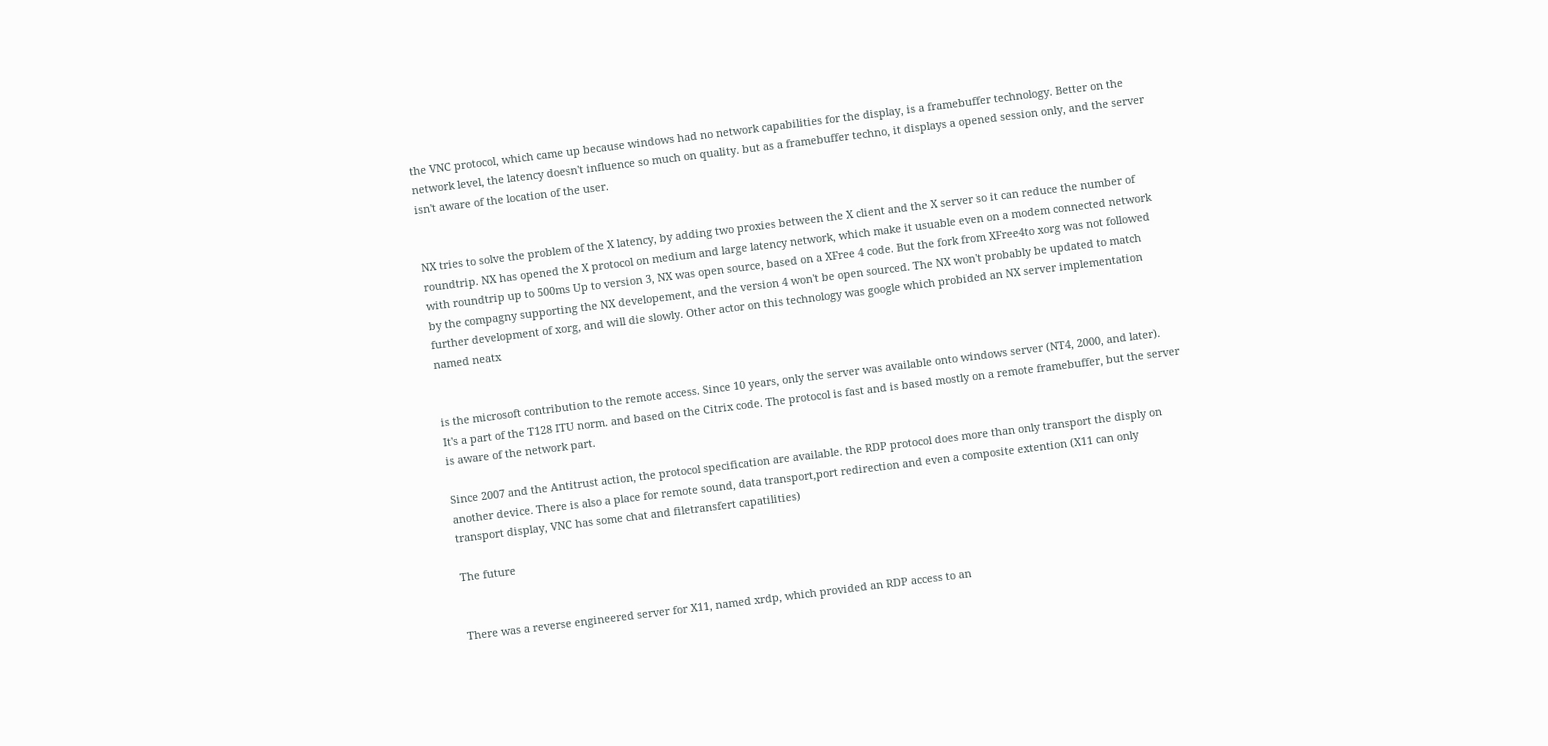the VNC protocol, which came up because windows had no network capabilities for the display, is a framebuffer technology. Better on the network level, the latency doesn't influence so much on quality. but as a framebuffer techno, it displays a opened session only, and the server isn't aware of the location of the user.


NX tries to solve the problem of the X latency, by adding two proxies between the X client and the X server so it can reduce the number of roundtrip. NX has opened the X protocol on medium and large latency network, which make it usuable even on a modem connected network with roundtrip up to 500ms Up to version 3, NX was open source, based on a XFree 4 code. But the fork from XFree4to xorg was not followed by the compagny supporting the NX developement, and the version 4 won't be open sourced. The NX won't probably be updated to match further development of xorg, and will die slowly. Other actor on this technology was google which probided an NX server implementation named neatx


is the microsoft contribution to the remote access. Since 10 years, only the server was available onto windows server (NT4, 2000, and later). It's a part of the T128 ITU norm. and based on the Citrix code. The protocol is fast and is based mostly on a remote framebuffer, but the server is aware of the network part.

Since 2007 and the Antitrust action, the protocol specification are available. the RDP protocol does more than only transport the disply on another device. There is also a place for remote sound, data transport,port redirection and even a composite extention (X11 can only transport display, VNC has some chat and filetransfert capatilities)

The future


There was a reverse engineered server for X11, named xrdp, which provided an RDP access to an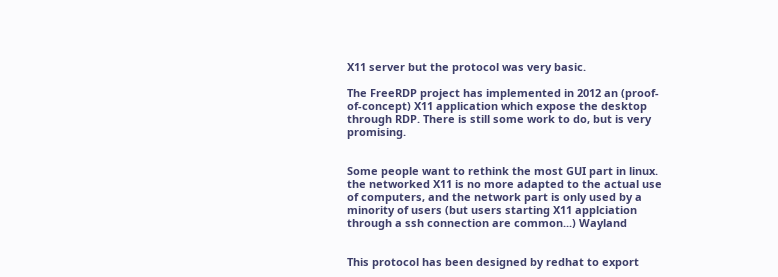X11 server but the protocol was very basic.

The FreeRDP project has implemented in 2012 an (proof-of-concept) X11 application which expose the desktop through RDP. There is still some work to do, but is very promising.


Some people want to rethink the most GUI part in linux. the networked X11 is no more adapted to the actual use of computers, and the network part is only used by a minority of users (but users starting X11 applciation through a ssh connection are common...) Wayland


This protocol has been designed by redhat to export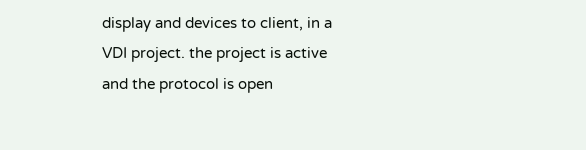display and devices to client, in a VDI project. the project is active and the protocol is open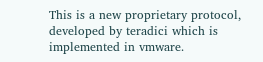This is a new proprietary protocol, developed by teradici which is implemented in vmware.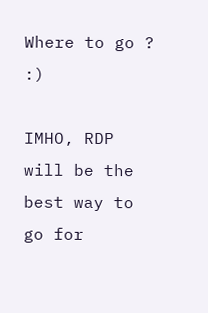Where to go ? :)

IMHO, RDP will be the best way to go for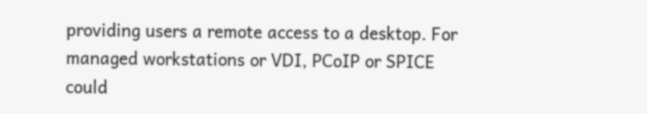providing users a remote access to a desktop. For managed workstations or VDI, PCoIP or SPICE could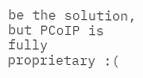be the solution, but PCoIP is fully proprietary :(